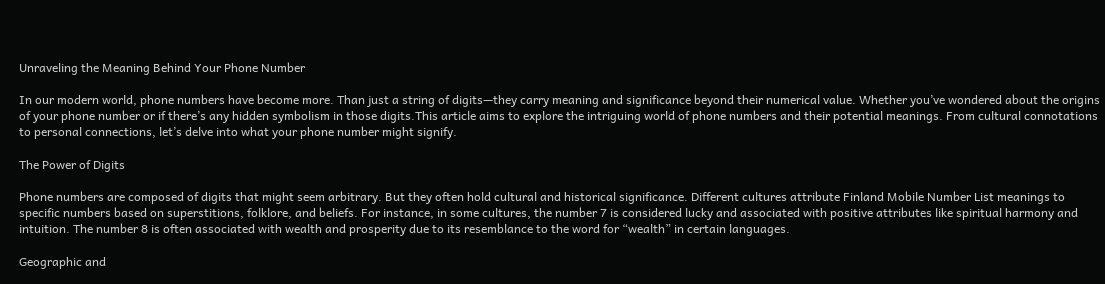Unraveling the Meaning Behind Your Phone Number

In our modern world, phone numbers have become more. Than just a string of digits—they carry meaning and significance beyond their numerical value. Whether you’ve wondered about the origins of your phone number or if there’s any hidden symbolism in those digits.This article aims to explore the intriguing world of phone numbers and their potential meanings. From cultural connotations to personal connections, let’s delve into what your phone number might signify.

The Power of Digits

Phone numbers are composed of digits that might seem arbitrary. But they often hold cultural and historical significance. Different cultures attribute Finland Mobile Number List meanings to specific numbers based on superstitions, folklore, and beliefs. For instance, in some cultures, the number 7 is considered lucky and associated with positive attributes like spiritual harmony and intuition. The number 8 is often associated with wealth and prosperity due to its resemblance to the word for “wealth” in certain languages.

Geographic and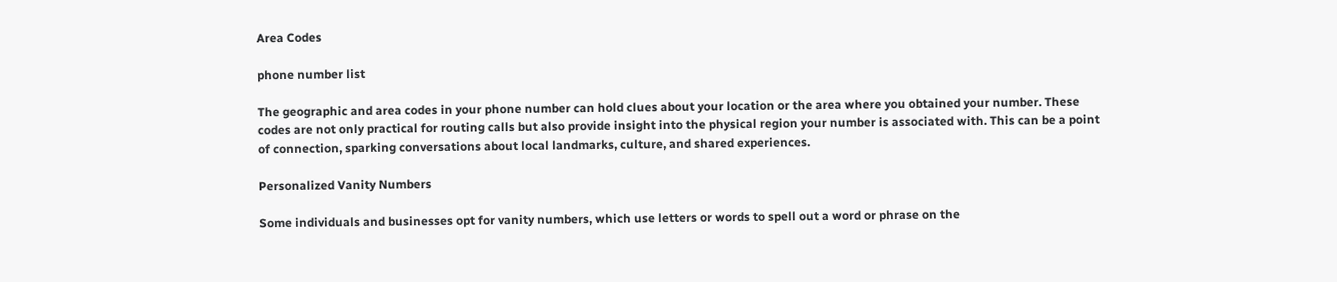Area Codes

phone number list

The geographic and area codes in your phone number can hold clues about your location or the area where you obtained your number. These codes are not only practical for routing calls but also provide insight into the physical region your number is associated with. This can be a point of connection, sparking conversations about local landmarks, culture, and shared experiences.

Personalized Vanity Numbers

Some individuals and businesses opt for vanity numbers, which use letters or words to spell out a word or phrase on the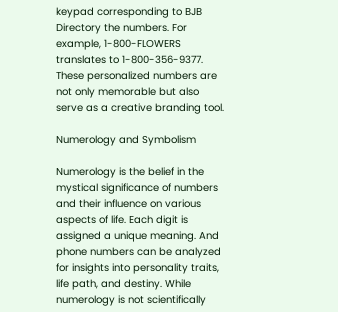keypad corresponding to BJB Directory the numbers. For example, 1-800-FLOWERS translates to 1-800-356-9377. These personalized numbers are not only memorable but also serve as a creative branding tool.

Numerology and Symbolism

Numerology is the belief in the mystical significance of numbers and their influence on various aspects of life. Each digit is assigned a unique meaning. And phone numbers can be analyzed for insights into personality traits, life path, and destiny. While numerology is not scientifically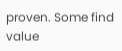proven. Some find value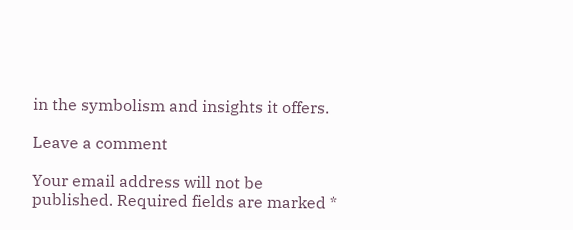in the symbolism and insights it offers.

Leave a comment

Your email address will not be published. Required fields are marked *